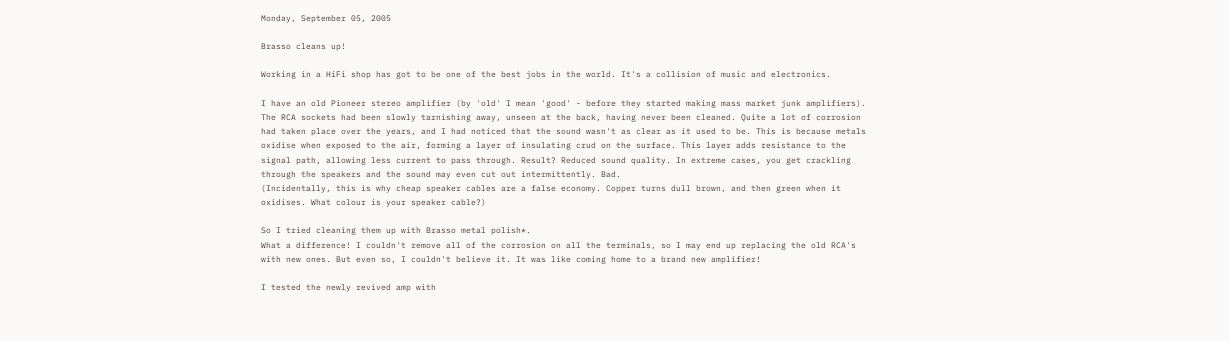Monday, September 05, 2005

Brasso cleans up!

Working in a HiFi shop has got to be one of the best jobs in the world. It's a collision of music and electronics.

I have an old Pioneer stereo amplifier (by 'old' I mean 'good' - before they started making mass market junk amplifiers). The RCA sockets had been slowly tarnishing away, unseen at the back, having never been cleaned. Quite a lot of corrosion had taken place over the years, and I had noticed that the sound wasn't as clear as it used to be. This is because metals oxidise when exposed to the air, forming a layer of insulating crud on the surface. This layer adds resistance to the signal path, allowing less current to pass through. Result? Reduced sound quality. In extreme cases, you get crackling through the speakers and the sound may even cut out intermittently. Bad.
(Incidentally, this is why cheap speaker cables are a false economy. Copper turns dull brown, and then green when it oxidises. What colour is your speaker cable?)

So I tried cleaning them up with Brasso metal polish*.
What a difference! I couldn't remove all of the corrosion on all the terminals, so I may end up replacing the old RCA's with new ones. But even so, I couldn't believe it. It was like coming home to a brand new amplifier!

I tested the newly revived amp with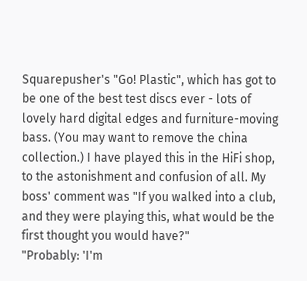Squarepusher's "Go! Plastic", which has got to be one of the best test discs ever - lots of lovely hard digital edges and furniture-moving bass. (You may want to remove the china collection.) I have played this in the HiFi shop, to the astonishment and confusion of all. My boss' comment was "If you walked into a club, and they were playing this, what would be the first thought you would have?"
"Probably: 'I'm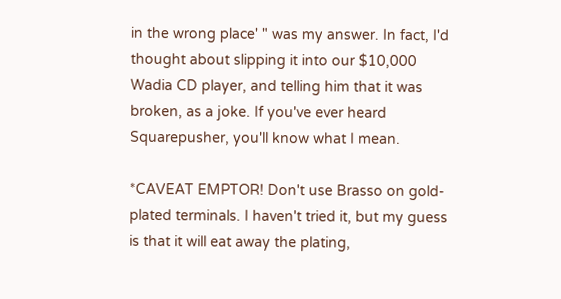in the wrong place' " was my answer. In fact, I'd thought about slipping it into our $10,000 Wadia CD player, and telling him that it was broken, as a joke. If you've ever heard Squarepusher, you'll know what I mean.

*CAVEAT EMPTOR! Don't use Brasso on gold-plated terminals. I haven't tried it, but my guess is that it will eat away the plating,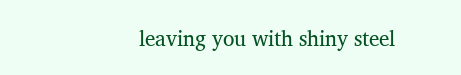leaving you with shiny steel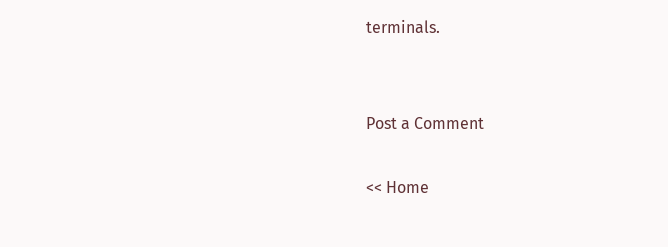terminals.


Post a Comment

<< Home